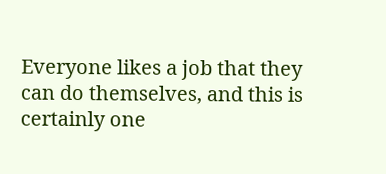Everyone likes a job that they can do themselves, and this is certainly one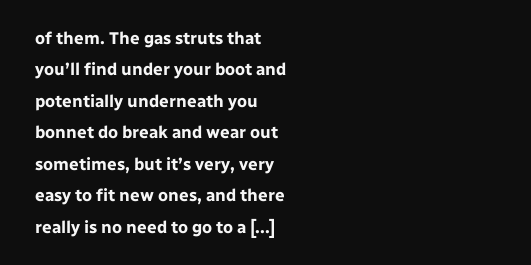of them. The gas struts that you’ll find under your boot and potentially underneath you bonnet do break and wear out sometimes, but it’s very, very easy to fit new ones, and there really is no need to go to a [...]